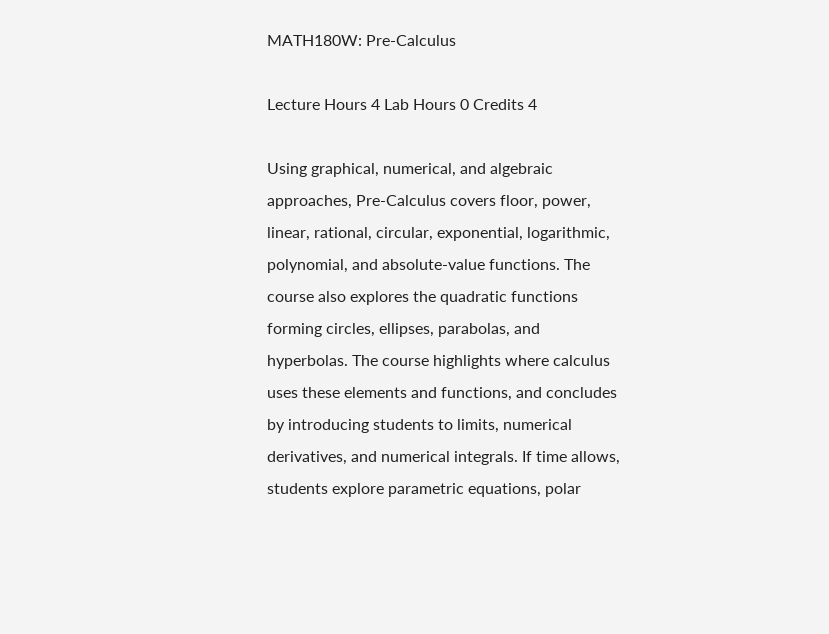MATH180W: Pre-Calculus

Lecture Hours 4 Lab Hours 0 Credits 4

Using graphical, numerical, and algebraic approaches, Pre-Calculus covers floor, power, linear, rational, circular, exponential, logarithmic, polynomial, and absolute-value functions. The course also explores the quadratic functions forming circles, ellipses, parabolas, and hyperbolas. The course highlights where calculus uses these elements and functions, and concludes by introducing students to limits, numerical derivatives, and numerical integrals. If time allows, students explore parametric equations, polar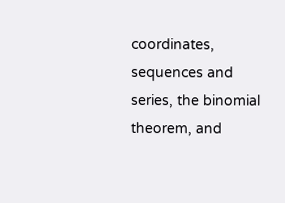coordinates, sequences and series, the binomial theorem, and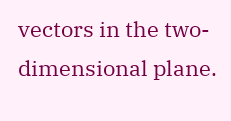vectors in the two-dimensional plane.